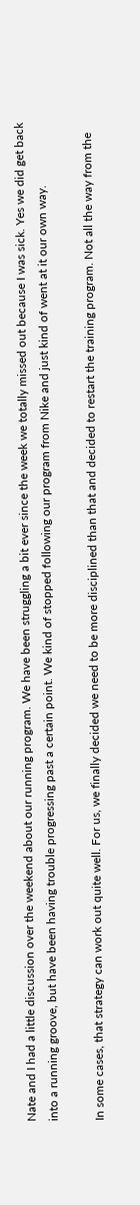Nate and I had a little discussion over the weekend about our running program. We have been struggling a bit ever since the week we totally missed out because I was sick. Yes we did get back into a running groove, but have been having trouble progressing past a certain point. We kind of stopped following our program from Nike and just kind of went at it our own way.

In some cases, that strategy can work out quite well. For us, we finally decided we need to be more disciplined than that and decided to restart the training program. Not all the way from the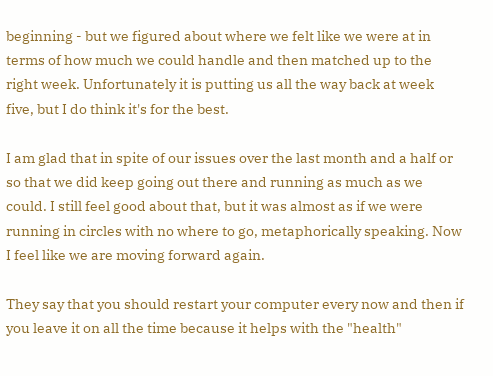beginning - but we figured about where we felt like we were at in terms of how much we could handle and then matched up to the right week. Unfortunately it is putting us all the way back at week five, but I do think it's for the best.

I am glad that in spite of our issues over the last month and a half or so that we did keep going out there and running as much as we could. I still feel good about that, but it was almost as if we were running in circles with no where to go, metaphorically speaking. Now I feel like we are moving forward again.

They say that you should restart your computer every now and then if you leave it on all the time because it helps with the "health"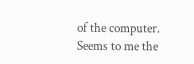of the computer. Seems to me the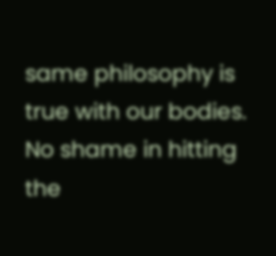same philosophy is true with our bodies. No shame in hitting the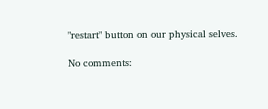"restart" button on our physical selves.

No comments: